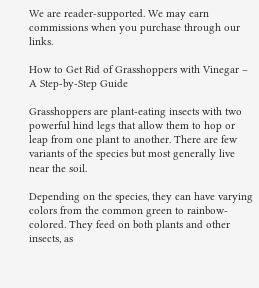We are reader-supported. We may earn commissions when you purchase through our links.

How to Get Rid of Grasshoppers with Vinegar – A Step-by-Step Guide

Grasshoppers are plant-eating insects with two powerful hind legs that allow them to hop or leap from one plant to another. There are few variants of the species but most generally live near the soil.

Depending on the species, they can have varying colors from the common green to rainbow-colored. They feed on both plants and other insects, as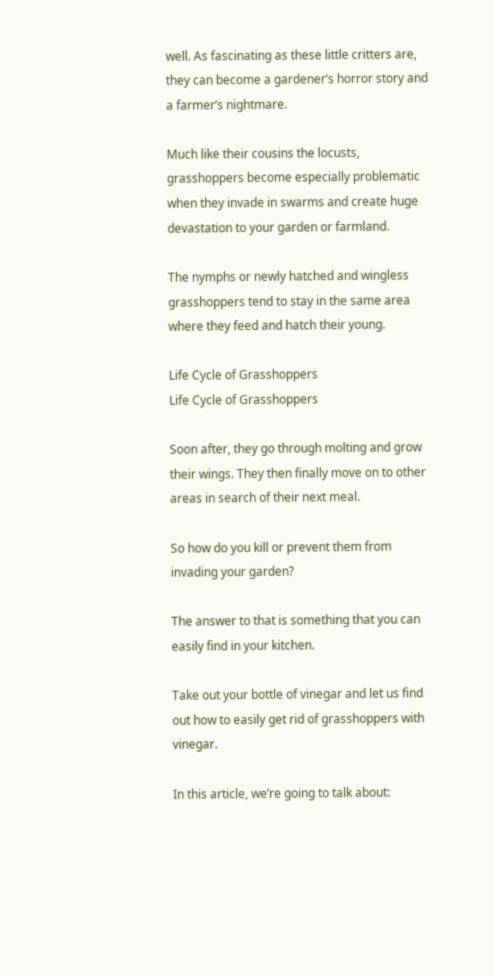well. As fascinating as these little critters are, they can become a gardener’s horror story and a farmer’s nightmare.

Much like their cousins the locusts, grasshoppers become especially problematic when they invade in swarms and create huge devastation to your garden or farmland.

The nymphs or newly hatched and wingless grasshoppers tend to stay in the same area where they feed and hatch their young.

Life Cycle of Grasshoppers
Life Cycle of Grasshoppers

Soon after, they go through molting and grow their wings. They then finally move on to other areas in search of their next meal.

So how do you kill or prevent them from invading your garden?

The answer to that is something that you can easily find in your kitchen.

Take out your bottle of vinegar and let us find out how to easily get rid of grasshoppers with vinegar.

In this article, we’re going to talk about: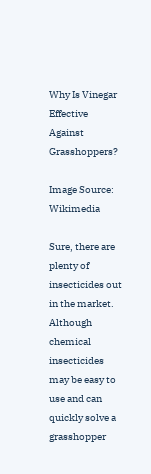Why Is Vinegar Effective Against Grasshoppers?

Image Source: Wikimedia

Sure, there are plenty of insecticides out in the market. Although chemical insecticides may be easy to use and can quickly solve a grasshopper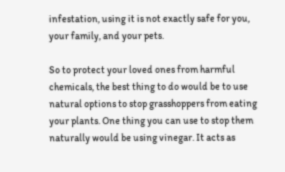infestation, using it is not exactly safe for you, your family, and your pets.

So to protect your loved ones from harmful chemicals, the best thing to do would be to use natural options to stop grasshoppers from eating your plants. One thing you can use to stop them naturally would be using vinegar. It acts as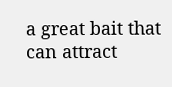a great bait that can attract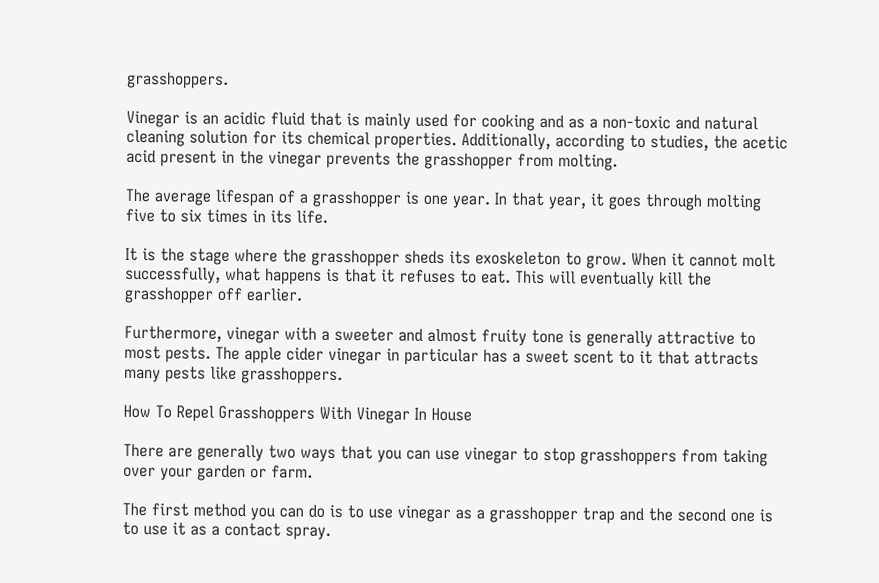grasshoppers.

Vinegar is an acidic fluid that is mainly used for cooking and as a non-toxic and natural cleaning solution for its chemical properties. Additionally, according to studies, the acetic acid present in the vinegar prevents the grasshopper from molting.

The average lifespan of a grasshopper is one year. In that year, it goes through molting five to six times in its life.

It is the stage where the grasshopper sheds its exoskeleton to grow. When it cannot molt successfully, what happens is that it refuses to eat. This will eventually kill the grasshopper off earlier.

Furthermore, vinegar with a sweeter and almost fruity tone is generally attractive to most pests. The apple cider vinegar in particular has a sweet scent to it that attracts many pests like grasshoppers.

How To Repel Grasshoppers With Vinegar In House

There are generally two ways that you can use vinegar to stop grasshoppers from taking over your garden or farm.

The first method you can do is to use vinegar as a grasshopper trap and the second one is to use it as a contact spray.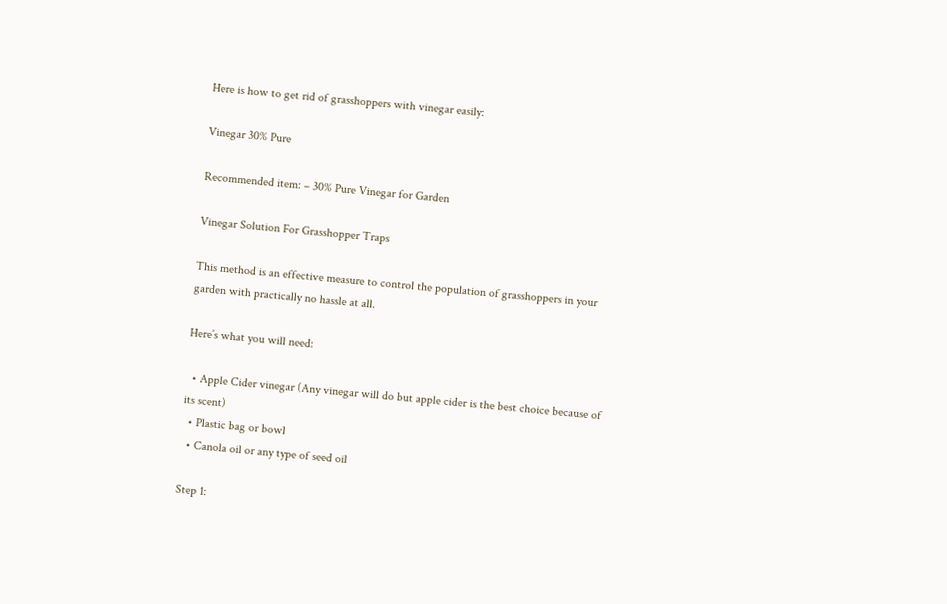Here is how to get rid of grasshoppers with vinegar easily:

Vinegar 30% Pure

Recommended item: – 30% Pure Vinegar for Garden

Vinegar Solution For Grasshopper Traps

This method is an effective measure to control the population of grasshoppers in your garden with practically no hassle at all.

Here’s what you will need:

  • Apple Cider vinegar (Any vinegar will do but apple cider is the best choice because of its scent)
  • Plastic bag or bowl
  • Canola oil or any type of seed oil

Step 1: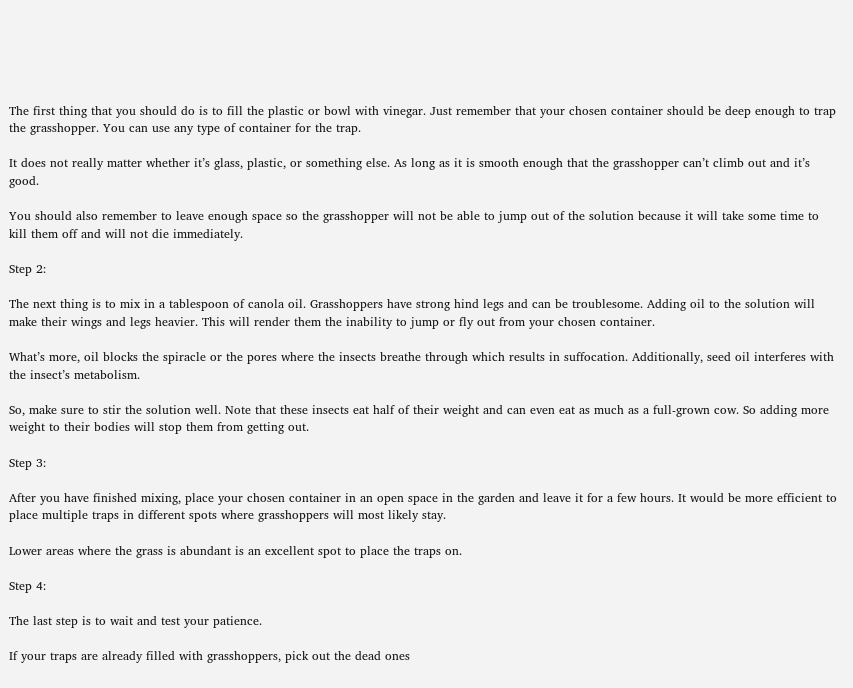The first thing that you should do is to fill the plastic or bowl with vinegar. Just remember that your chosen container should be deep enough to trap the grasshopper. You can use any type of container for the trap.

It does not really matter whether it’s glass, plastic, or something else. As long as it is smooth enough that the grasshopper can’t climb out and it’s good.

You should also remember to leave enough space so the grasshopper will not be able to jump out of the solution because it will take some time to kill them off and will not die immediately.

Step 2:

The next thing is to mix in a tablespoon of canola oil. Grasshoppers have strong hind legs and can be troublesome. Adding oil to the solution will make their wings and legs heavier. This will render them the inability to jump or fly out from your chosen container.

What’s more, oil blocks the spiracle or the pores where the insects breathe through which results in suffocation. Additionally, seed oil interferes with the insect’s metabolism.

So, make sure to stir the solution well. Note that these insects eat half of their weight and can even eat as much as a full-grown cow. So adding more weight to their bodies will stop them from getting out.

Step 3:

After you have finished mixing, place your chosen container in an open space in the garden and leave it for a few hours. It would be more efficient to place multiple traps in different spots where grasshoppers will most likely stay.

Lower areas where the grass is abundant is an excellent spot to place the traps on.

Step 4:

The last step is to wait and test your patience.

If your traps are already filled with grasshoppers, pick out the dead ones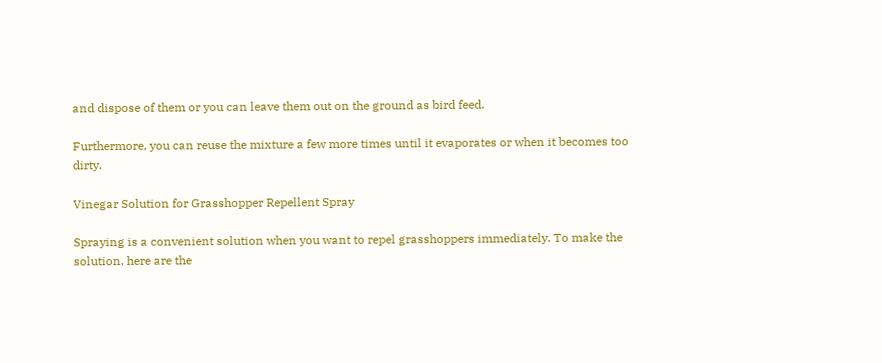and dispose of them or you can leave them out on the ground as bird feed.

Furthermore, you can reuse the mixture a few more times until it evaporates or when it becomes too dirty.

Vinegar Solution for Grasshopper Repellent Spray

Spraying is a convenient solution when you want to repel grasshoppers immediately. To make the solution, here are the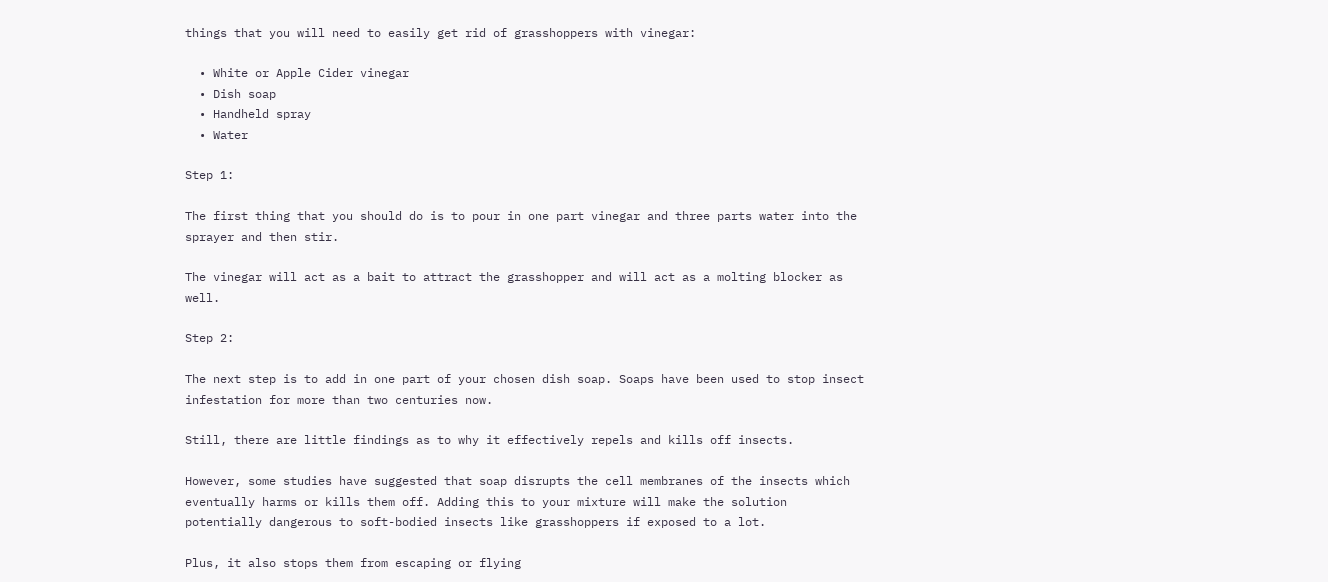things that you will need to easily get rid of grasshoppers with vinegar:

  • White or Apple Cider vinegar
  • Dish soap
  • Handheld spray
  • Water

Step 1:

The first thing that you should do is to pour in one part vinegar and three parts water into the sprayer and then stir.

The vinegar will act as a bait to attract the grasshopper and will act as a molting blocker as well.

Step 2:

The next step is to add in one part of your chosen dish soap. Soaps have been used to stop insect infestation for more than two centuries now.

Still, there are little findings as to why it effectively repels and kills off insects.

However, some studies have suggested that soap disrupts the cell membranes of the insects which eventually harms or kills them off. Adding this to your mixture will make the solution potentially dangerous to soft-bodied insects like grasshoppers if exposed to a lot.

Plus, it also stops them from escaping or flying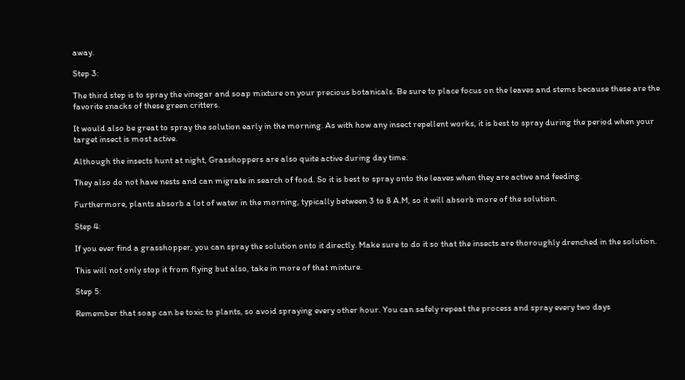away.

Step 3:

The third step is to spray the vinegar and soap mixture on your precious botanicals. Be sure to place focus on the leaves and stems because these are the favorite snacks of these green critters.

It would also be great to spray the solution early in the morning. As with how any insect repellent works, it is best to spray during the period when your target insect is most active.

Although the insects hunt at night, Grasshoppers are also quite active during day time.

They also do not have nests and can migrate in search of food. So it is best to spray onto the leaves when they are active and feeding.

Furthermore, plants absorb a lot of water in the morning, typically between 3 to 8 A.M, so it will absorb more of the solution.

Step 4:

If you ever find a grasshopper, you can spray the solution onto it directly. Make sure to do it so that the insects are thoroughly drenched in the solution.

This will not only stop it from flying but also, take in more of that mixture.

Step 5:

Remember that soap can be toxic to plants, so avoid spraying every other hour. You can safely repeat the process and spray every two days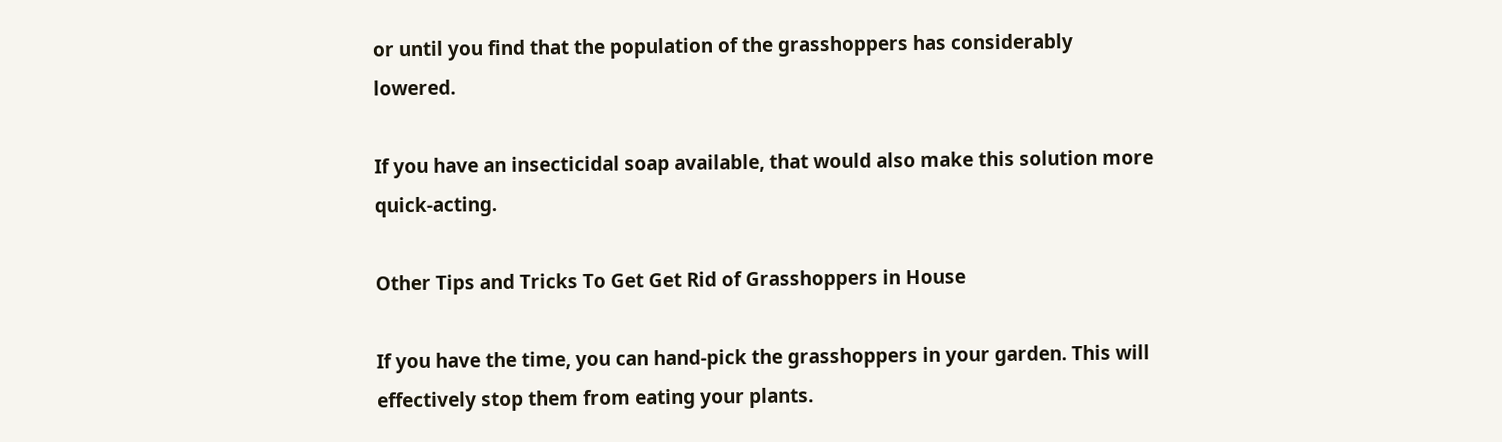or until you find that the population of the grasshoppers has considerably lowered.

If you have an insecticidal soap available, that would also make this solution more quick-acting.

Other Tips and Tricks To Get Get Rid of Grasshoppers in House

If you have the time, you can hand-pick the grasshoppers in your garden. This will effectively stop them from eating your plants.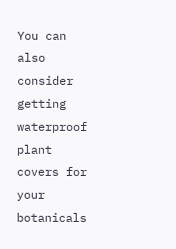You can also consider getting waterproof plant covers for your botanicals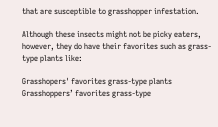that are susceptible to grasshopper infestation.

Although these insects might not be picky eaters, however, they do have their favorites such as grass-type plants like:

Grasshopers' favorites grass-type plants
Grasshoppers’ favorites grass-type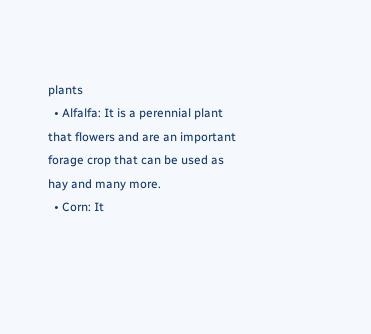plants
  • Alfalfa: It is a perennial plant that flowers and are an important forage crop that can be used as hay and many more.
  • Corn: It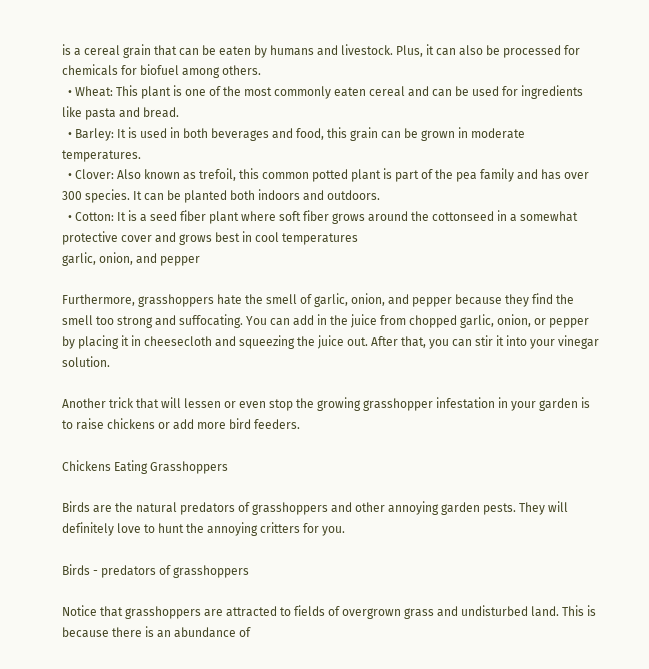is a cereal grain that can be eaten by humans and livestock. Plus, it can also be processed for chemicals for biofuel among others.
  • Wheat: This plant is one of the most commonly eaten cereal and can be used for ingredients like pasta and bread.
  • Barley: It is used in both beverages and food, this grain can be grown in moderate temperatures.
  • Clover: Also known as trefoil, this common potted plant is part of the pea family and has over 300 species. It can be planted both indoors and outdoors.
  • Cotton: It is a seed fiber plant where soft fiber grows around the cottonseed in a somewhat protective cover and grows best in cool temperatures
garlic, onion, and pepper

Furthermore, grasshoppers hate the smell of garlic, onion, and pepper because they find the smell too strong and suffocating. You can add in the juice from chopped garlic, onion, or pepper by placing it in cheesecloth and squeezing the juice out. After that, you can stir it into your vinegar solution.

Another trick that will lessen or even stop the growing grasshopper infestation in your garden is to raise chickens or add more bird feeders.

Chickens Eating Grasshoppers

Birds are the natural predators of grasshoppers and other annoying garden pests. They will definitely love to hunt the annoying critters for you.

Birds - predators of grasshoppers

Notice that grasshoppers are attracted to fields of overgrown grass and undisturbed land. This is because there is an abundance of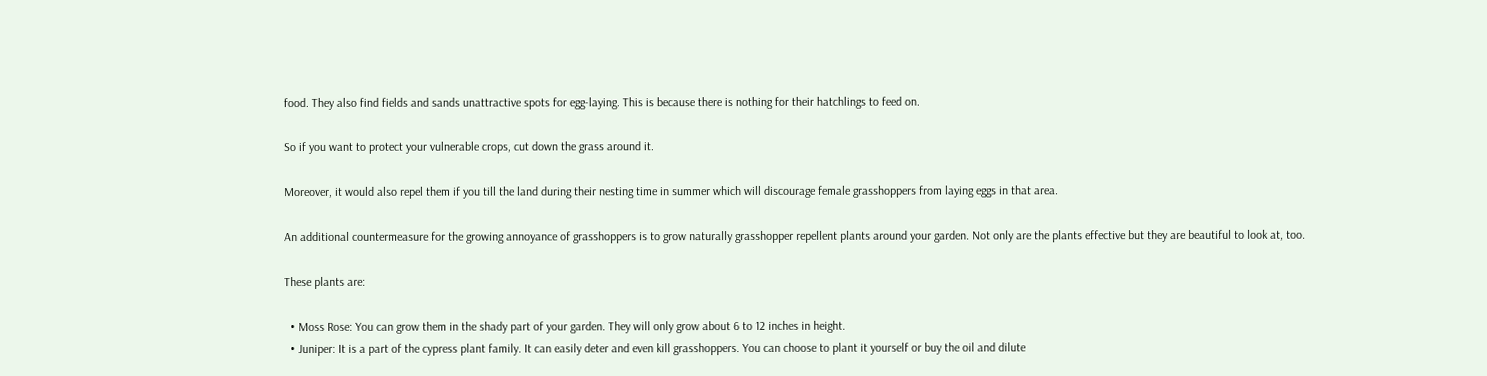food. They also find fields and sands unattractive spots for egg-laying. This is because there is nothing for their hatchlings to feed on.

So if you want to protect your vulnerable crops, cut down the grass around it.

Moreover, it would also repel them if you till the land during their nesting time in summer which will discourage female grasshoppers from laying eggs in that area.

An additional countermeasure for the growing annoyance of grasshoppers is to grow naturally grasshopper repellent plants around your garden. Not only are the plants effective but they are beautiful to look at, too.

These plants are:

  • Moss Rose: You can grow them in the shady part of your garden. They will only grow about 6 to 12 inches in height.
  • Juniper: It is a part of the cypress plant family. It can easily deter and even kill grasshoppers. You can choose to plant it yourself or buy the oil and dilute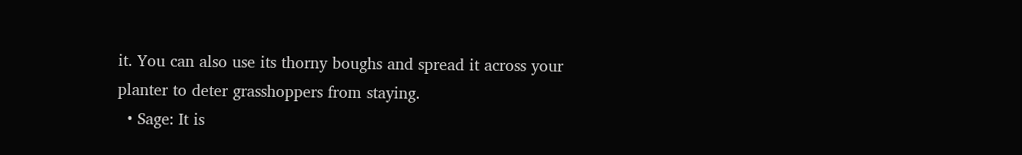it. You can also use its thorny boughs and spread it across your planter to deter grasshoppers from staying.
  • Sage: It is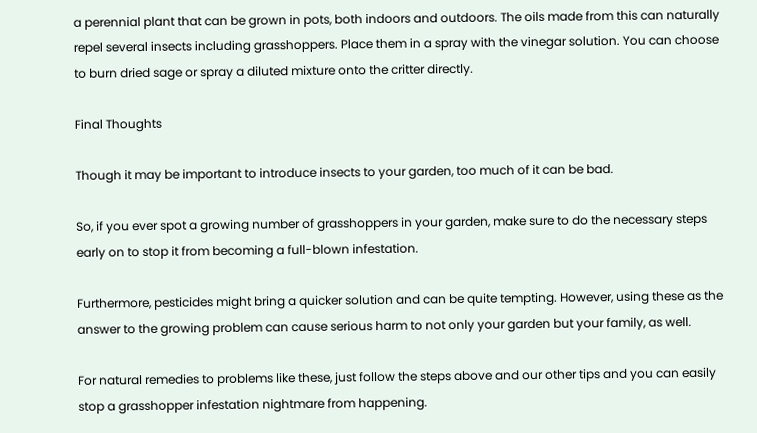a perennial plant that can be grown in pots, both indoors and outdoors. The oils made from this can naturally repel several insects including grasshoppers. Place them in a spray with the vinegar solution. You can choose to burn dried sage or spray a diluted mixture onto the critter directly.

Final Thoughts

Though it may be important to introduce insects to your garden, too much of it can be bad.

So, if you ever spot a growing number of grasshoppers in your garden, make sure to do the necessary steps early on to stop it from becoming a full-blown infestation.

Furthermore, pesticides might bring a quicker solution and can be quite tempting. However, using these as the answer to the growing problem can cause serious harm to not only your garden but your family, as well.

For natural remedies to problems like these, just follow the steps above and our other tips and you can easily stop a grasshopper infestation nightmare from happening.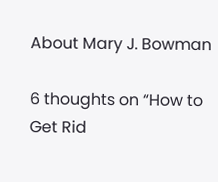About Mary J. Bowman

6 thoughts on “How to Get Rid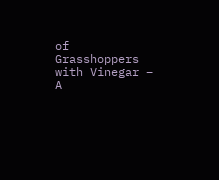of Grasshoppers with Vinegar – A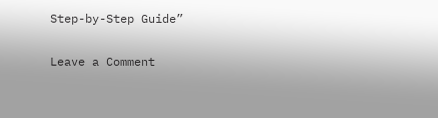Step-by-Step Guide”

Leave a Comment